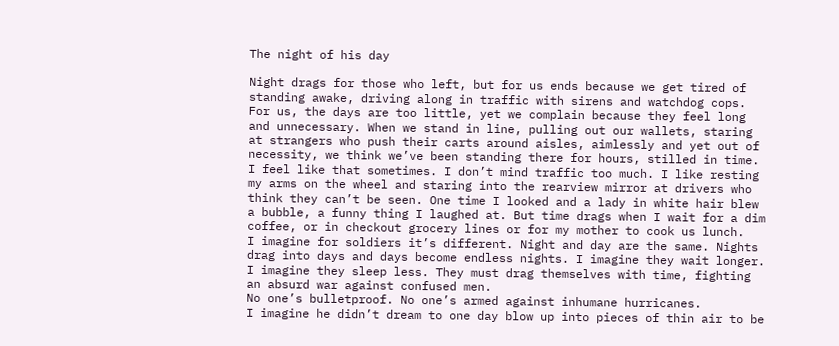The night of his day

Night drags for those who left, but for us ends because we get tired of standing awake, driving along in traffic with sirens and watchdog cops. For us, the days are too little, yet we complain because they feel long and unnecessary. When we stand in line, pulling out our wallets, staring at strangers who push their carts around aisles, aimlessly and yet out of necessity, we think we’ve been standing there for hours, stilled in time.
I feel like that sometimes. I don’t mind traffic too much. I like resting my arms on the wheel and staring into the rearview mirror at drivers who think they can’t be seen. One time I looked and a lady in white hair blew a bubble, a funny thing I laughed at. But time drags when I wait for a dim coffee, or in checkout grocery lines or for my mother to cook us lunch.
I imagine for soldiers it’s different. Night and day are the same. Nights drag into days and days become endless nights. I imagine they wait longer. I imagine they sleep less. They must drag themselves with time, fighting an absurd war against confused men.
No one’s bulletproof. No one’s armed against inhumane hurricanes.
I imagine he didn’t dream to one day blow up into pieces of thin air to be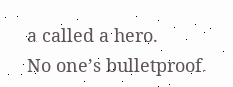a called a hero.
No one’s bulletproof.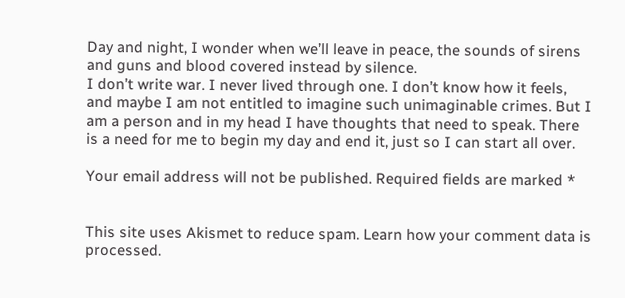Day and night, I wonder when we’ll leave in peace, the sounds of sirens and guns and blood covered instead by silence.
I don’t write war. I never lived through one. I don’t know how it feels, and maybe I am not entitled to imagine such unimaginable crimes. But I am a person and in my head I have thoughts that need to speak. There is a need for me to begin my day and end it, just so I can start all over.

Your email address will not be published. Required fields are marked *


This site uses Akismet to reduce spam. Learn how your comment data is processed.